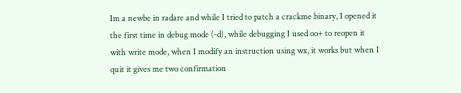Im a newbe in radare and while I tried to patch a crackme binary, I opened it the first time in debug mode (-d), while debugging I used oo+ to reopen it with write mode, when I modify an instruction using wx, it works but when I quit it gives me two confirmation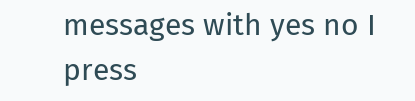messages with yes no I press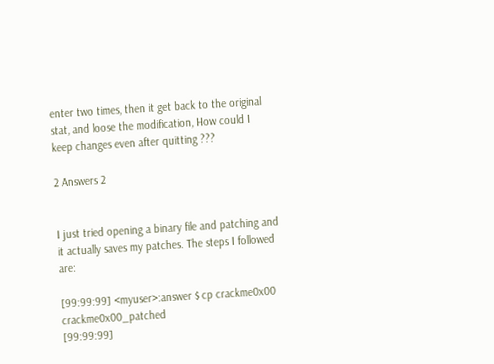enter two times, then it get back to the original stat, and loose the modification, How could I keep changes even after quitting ???

2 Answers 2


I just tried opening a binary file and patching and it actually saves my patches. The steps I followed are:

[99:99:99] <myuser>:answer $ cp crackme0x00 crackme0x00_patched
[99:99:99]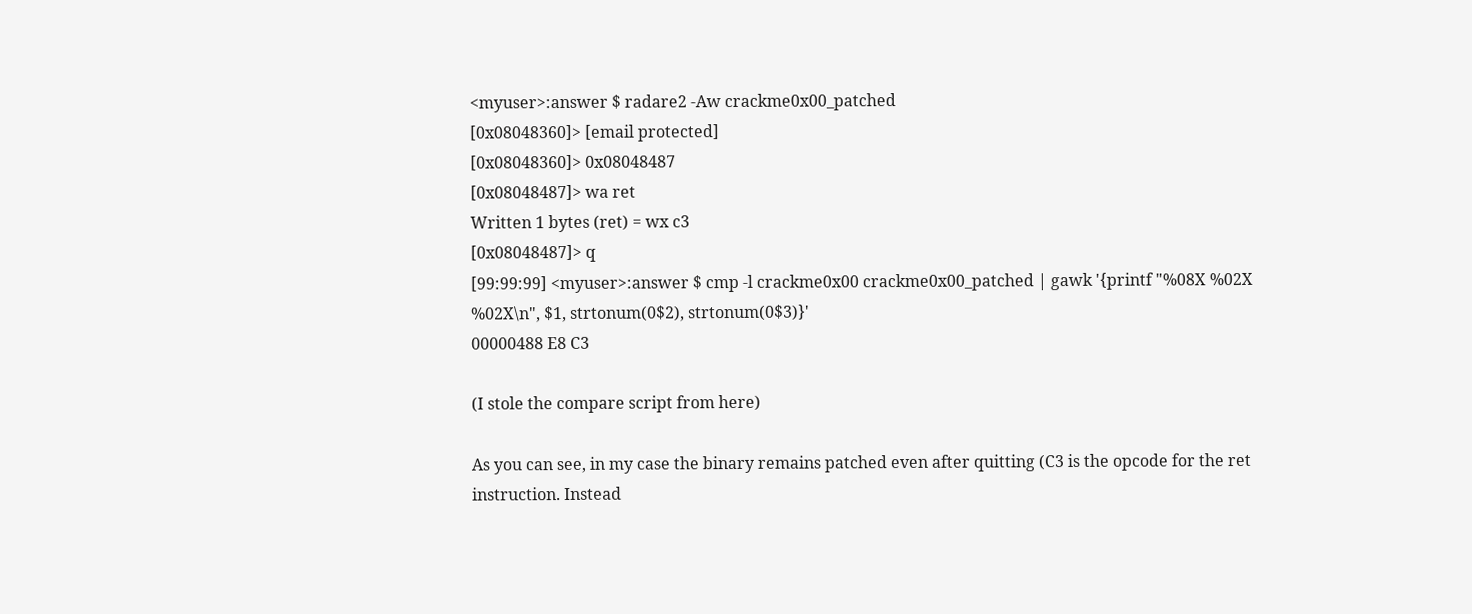<myuser>:answer $ radare2 -Aw crackme0x00_patched
[0x08048360]> [email protected]
[0x08048360]> 0x08048487
[0x08048487]> wa ret
Written 1 bytes (ret) = wx c3
[0x08048487]> q
[99:99:99] <myuser>:answer $ cmp -l crackme0x00 crackme0x00_patched | gawk '{printf "%08X %02X %02X\n", $1, strtonum(0$2), strtonum(0$3)}'
00000488 E8 C3

(I stole the compare script from here)

As you can see, in my case the binary remains patched even after quitting (C3 is the opcode for the ret instruction. Instead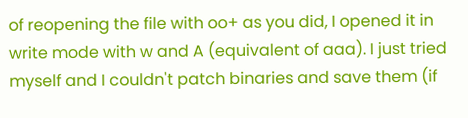of reopening the file with oo+ as you did, I opened it in write mode with w and A (equivalent of aaa). I just tried myself and I couldn't patch binaries and save them (if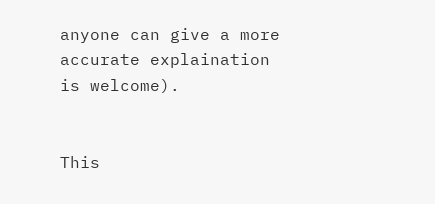anyone can give a more accurate explaination is welcome).


This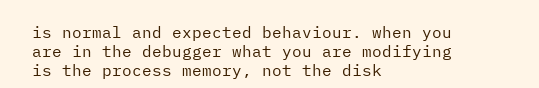is normal and expected behaviour. when you are in the debugger what you are modifying is the process memory, not the disk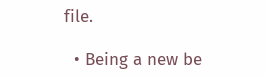file.

  • Being a new be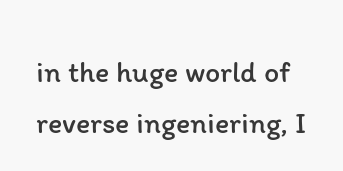in the huge world of reverse ingeniering, I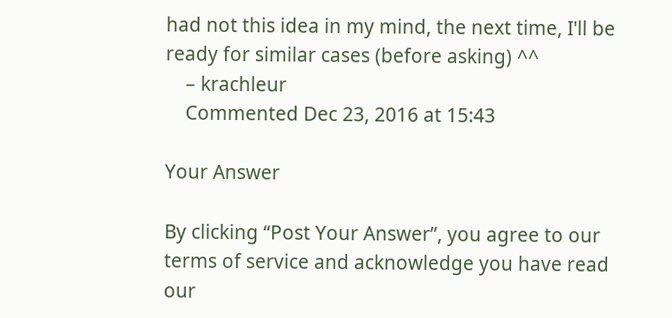had not this idea in my mind, the next time, I'll be ready for similar cases (before asking) ^^
    – krachleur
    Commented Dec 23, 2016 at 15:43

Your Answer

By clicking “Post Your Answer”, you agree to our terms of service and acknowledge you have read our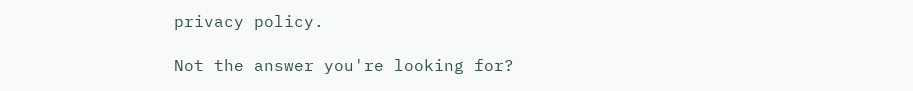privacy policy.

Not the answer you're looking for?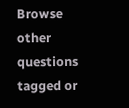Browse other questions tagged or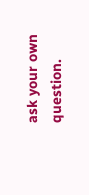ask your own question.